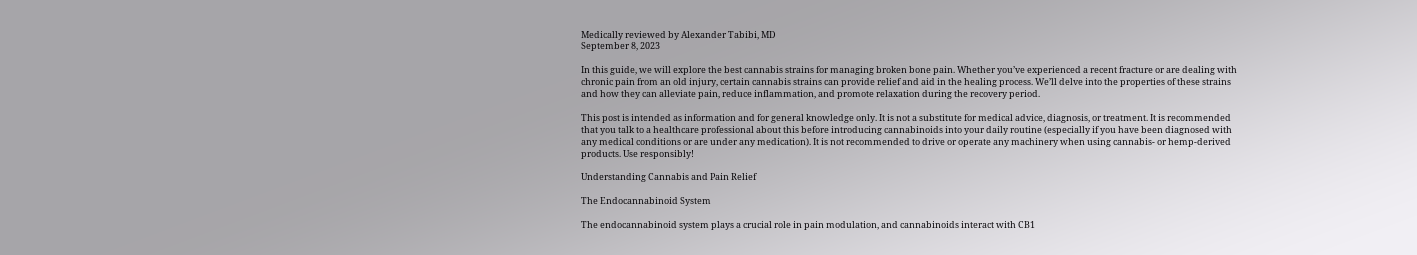Medically reviewed by Alexander Tabibi, MD
September 8, 2023

In this guide, we will explore the best cannabis strains for managing broken bone pain. Whether you’ve experienced a recent fracture or are dealing with chronic pain from an old injury, certain cannabis strains can provide relief and aid in the healing process. We’ll delve into the properties of these strains and how they can alleviate pain, reduce inflammation, and promote relaxation during the recovery period.

This post is intended as information and for general knowledge only. It is not a substitute for medical advice, diagnosis, or treatment. It is recommended that you talk to a healthcare professional about this before introducing cannabinoids into your daily routine (especially if you have been diagnosed with any medical conditions or are under any medication). It is not recommended to drive or operate any machinery when using cannabis- or hemp-derived products. Use responsibly!

Understanding Cannabis and Pain Relief

The Endocannabinoid System

The endocannabinoid system plays a crucial role in pain modulation, and cannabinoids interact with CB1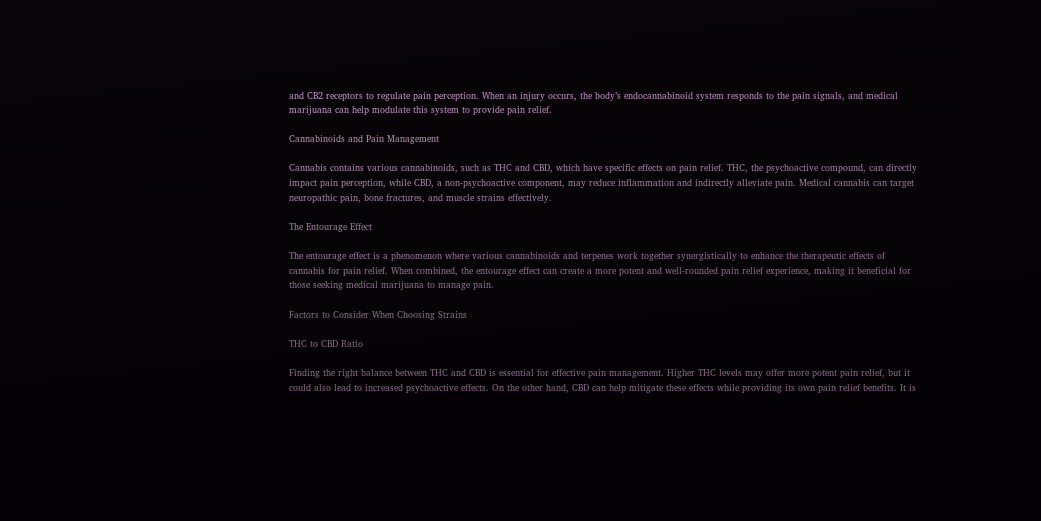and CB2 receptors to regulate pain perception. When an injury occurs, the body’s endocannabinoid system responds to the pain signals, and medical marijuana can help modulate this system to provide pain relief.

Cannabinoids and Pain Management

Cannabis contains various cannabinoids, such as THC and CBD, which have specific effects on pain relief. THC, the psychoactive compound, can directly impact pain perception, while CBD, a non-psychoactive component, may reduce inflammation and indirectly alleviate pain. Medical cannabis can target neuropathic pain, bone fractures, and muscle strains effectively.

The Entourage Effect

The entourage effect is a phenomenon where various cannabinoids and terpenes work together synergistically to enhance the therapeutic effects of cannabis for pain relief. When combined, the entourage effect can create a more potent and well-rounded pain relief experience, making it beneficial for those seeking medical marijuana to manage pain.

Factors to Consider When Choosing Strains

THC to CBD Ratio

Finding the right balance between THC and CBD is essential for effective pain management. Higher THC levels may offer more potent pain relief, but it could also lead to increased psychoactive effects. On the other hand, CBD can help mitigate these effects while providing its own pain relief benefits. It is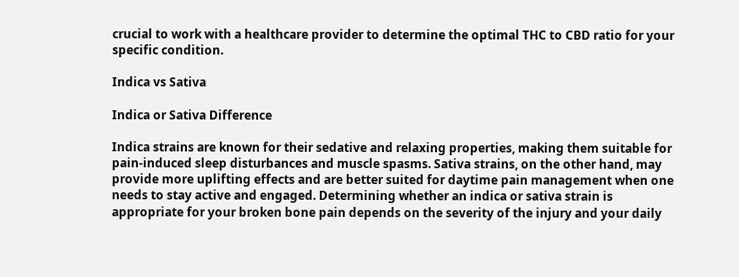crucial to work with a healthcare provider to determine the optimal THC to CBD ratio for your specific condition.

Indica vs Sativa

Indica or Sativa Difference

Indica strains are known for their sedative and relaxing properties, making them suitable for pain-induced sleep disturbances and muscle spasms. Sativa strains, on the other hand, may provide more uplifting effects and are better suited for daytime pain management when one needs to stay active and engaged. Determining whether an indica or sativa strain is appropriate for your broken bone pain depends on the severity of the injury and your daily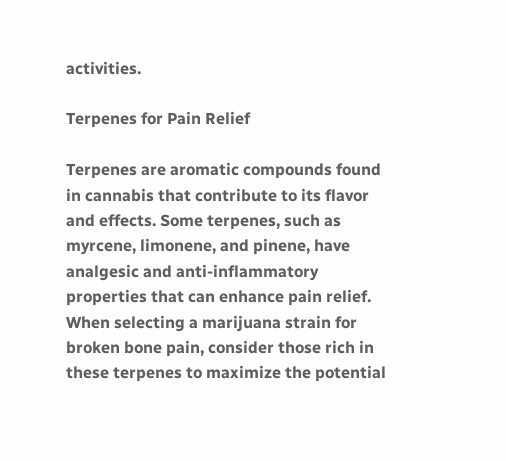activities.

Terpenes for Pain Relief

Terpenes are aromatic compounds found in cannabis that contribute to its flavor and effects. Some terpenes, such as myrcene, limonene, and pinene, have analgesic and anti-inflammatory properties that can enhance pain relief. When selecting a marijuana strain for broken bone pain, consider those rich in these terpenes to maximize the potential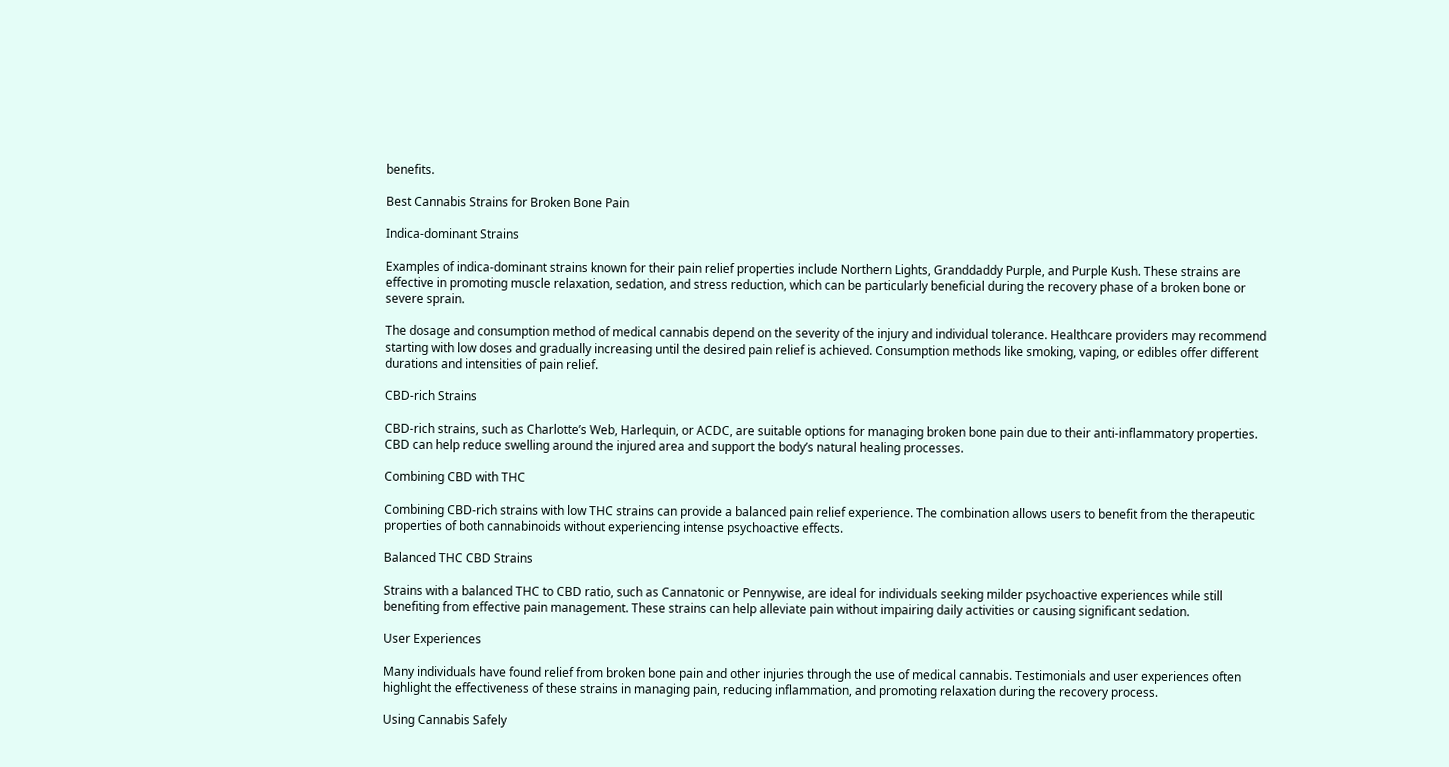benefits.

Best Cannabis Strains for Broken Bone Pain

Indica-dominant Strains

Examples of indica-dominant strains known for their pain relief properties include Northern Lights, Granddaddy Purple, and Purple Kush. These strains are effective in promoting muscle relaxation, sedation, and stress reduction, which can be particularly beneficial during the recovery phase of a broken bone or severe sprain.

The dosage and consumption method of medical cannabis depend on the severity of the injury and individual tolerance. Healthcare providers may recommend starting with low doses and gradually increasing until the desired pain relief is achieved. Consumption methods like smoking, vaping, or edibles offer different durations and intensities of pain relief.

CBD-rich Strains

CBD-rich strains, such as Charlotte’s Web, Harlequin, or ACDC, are suitable options for managing broken bone pain due to their anti-inflammatory properties. CBD can help reduce swelling around the injured area and support the body’s natural healing processes.

Combining CBD with THC

Combining CBD-rich strains with low THC strains can provide a balanced pain relief experience. The combination allows users to benefit from the therapeutic properties of both cannabinoids without experiencing intense psychoactive effects.

Balanced THC CBD Strains

Strains with a balanced THC to CBD ratio, such as Cannatonic or Pennywise, are ideal for individuals seeking milder psychoactive experiences while still benefiting from effective pain management. These strains can help alleviate pain without impairing daily activities or causing significant sedation.

User Experiences

Many individuals have found relief from broken bone pain and other injuries through the use of medical cannabis. Testimonials and user experiences often highlight the effectiveness of these strains in managing pain, reducing inflammation, and promoting relaxation during the recovery process.

Using Cannabis Safely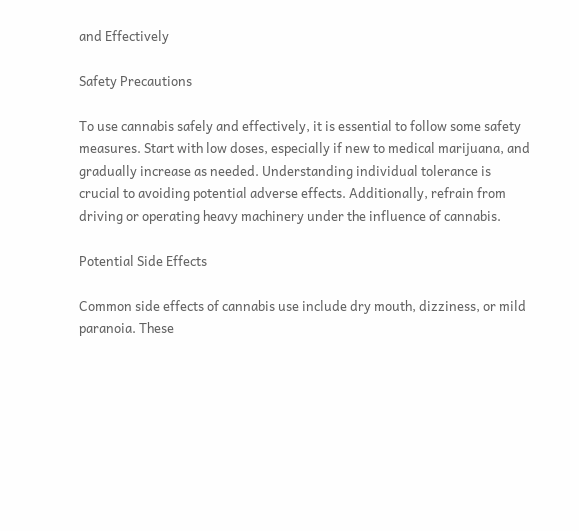and Effectively

Safety Precautions

To use cannabis safely and effectively, it is essential to follow some safety measures. Start with low doses, especially if new to medical marijuana, and gradually increase as needed. Understanding individual tolerance is crucial to avoiding potential adverse effects. Additionally, refrain from driving or operating heavy machinery under the influence of cannabis.

Potential Side Effects

Common side effects of cannabis use include dry mouth, dizziness, or mild paranoia. These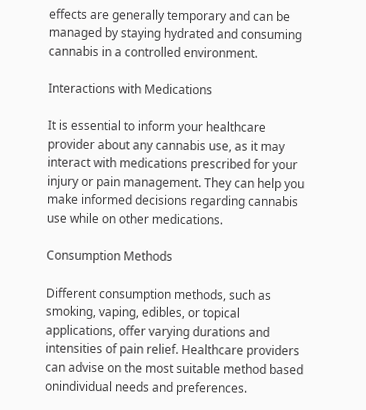effects are generally temporary and can be managed by staying hydrated and consuming cannabis in a controlled environment.

Interactions with Medications

It is essential to inform your healthcare provider about any cannabis use, as it may interact with medications prescribed for your injury or pain management. They can help you make informed decisions regarding cannabis use while on other medications.

Consumption Methods

Different consumption methods, such as smoking, vaping, edibles, or topical applications, offer varying durations and intensities of pain relief. Healthcare providers can advise on the most suitable method based onindividual needs and preferences.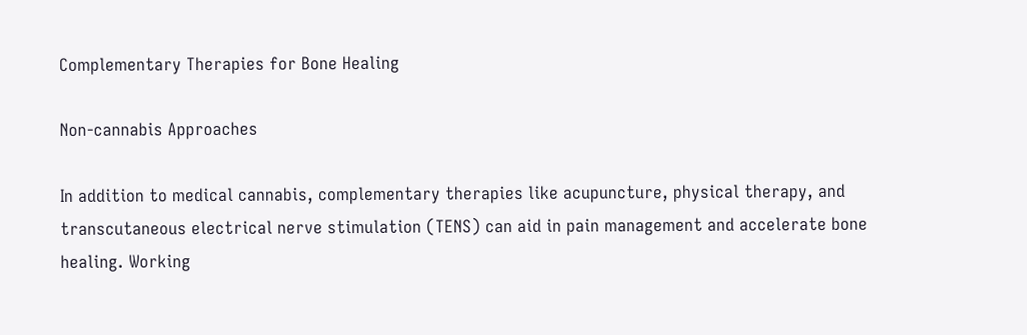Complementary Therapies for Bone Healing

Non-cannabis Approaches

In addition to medical cannabis, complementary therapies like acupuncture, physical therapy, and transcutaneous electrical nerve stimulation (TENS) can aid in pain management and accelerate bone healing. Working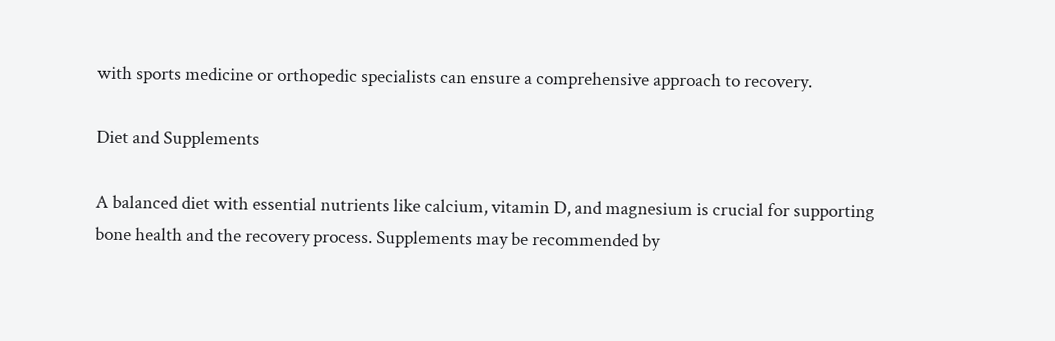with sports medicine or orthopedic specialists can ensure a comprehensive approach to recovery.

Diet and Supplements

A balanced diet with essential nutrients like calcium, vitamin D, and magnesium is crucial for supporting bone health and the recovery process. Supplements may be recommended by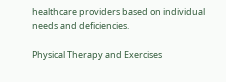healthcare providers based on individual needs and deficiencies.

Physical Therapy and Exercises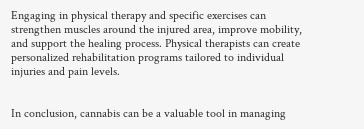Engaging in physical therapy and specific exercises can strengthen muscles around the injured area, improve mobility, and support the healing process. Physical therapists can create personalized rehabilitation programs tailored to individual injuries and pain levels.


In conclusion, cannabis can be a valuable tool in managing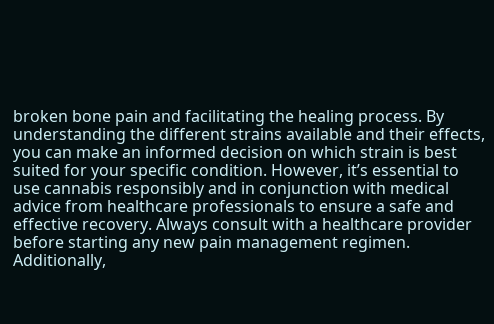broken bone pain and facilitating the healing process. By understanding the different strains available and their effects, you can make an informed decision on which strain is best suited for your specific condition. However, it’s essential to use cannabis responsibly and in conjunction with medical advice from healthcare professionals to ensure a safe and effective recovery. Always consult with a healthcare provider before starting any new pain management regimen. Additionally,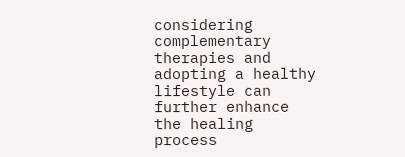considering complementary therapies and adopting a healthy lifestyle can further enhance the healing process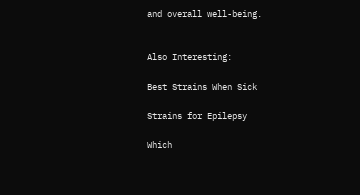and overall well-being.


Also Interesting:

Best Strains When Sick

Strains for Epilepsy

Which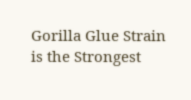Gorilla Glue Strain is the Strongest